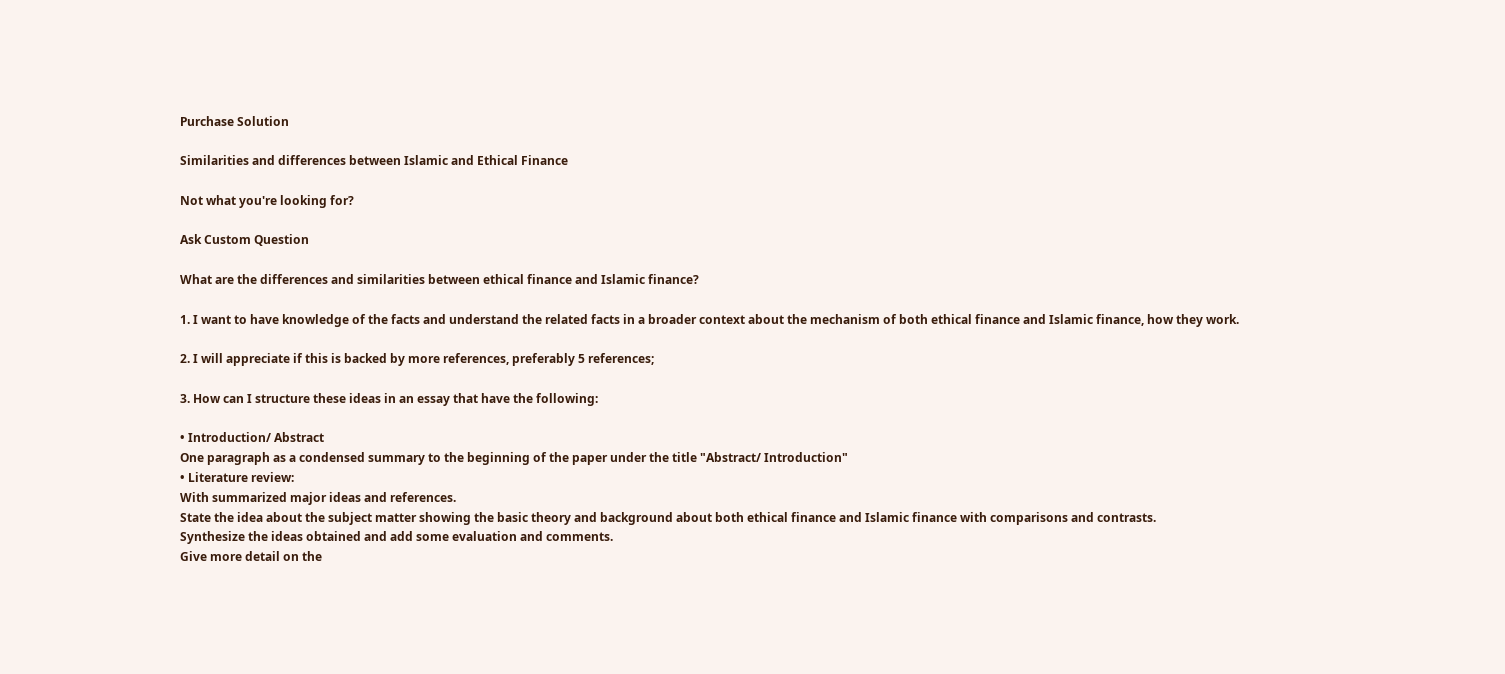Purchase Solution

Similarities and differences between Islamic and Ethical Finance

Not what you're looking for?

Ask Custom Question

What are the differences and similarities between ethical finance and Islamic finance?

1. I want to have knowledge of the facts and understand the related facts in a broader context about the mechanism of both ethical finance and Islamic finance, how they work.

2. I will appreciate if this is backed by more references, preferably 5 references;

3. How can I structure these ideas in an essay that have the following:

• Introduction/ Abstract
One paragraph as a condensed summary to the beginning of the paper under the title "Abstract/ Introduction"
• Literature review:
With summarized major ideas and references.
State the idea about the subject matter showing the basic theory and background about both ethical finance and Islamic finance with comparisons and contrasts.
Synthesize the ideas obtained and add some evaluation and comments.
Give more detail on the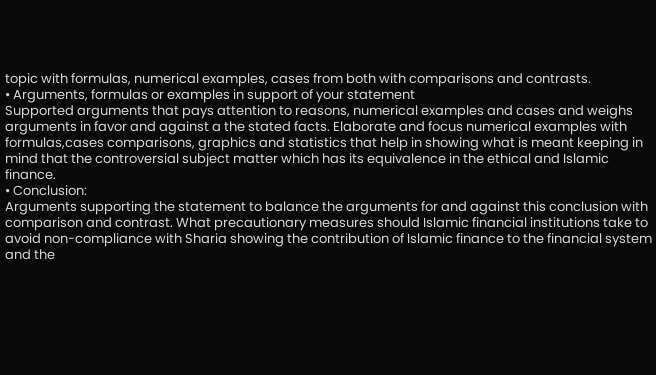topic with formulas, numerical examples, cases from both with comparisons and contrasts.
• Arguments, formulas or examples in support of your statement
Supported arguments that pays attention to reasons, numerical examples and cases and weighs arguments in favor and against a the stated facts. Elaborate and focus numerical examples with formulas,cases comparisons, graphics and statistics that help in showing what is meant keeping in mind that the controversial subject matter which has its equivalence in the ethical and Islamic finance.
• Conclusion:
Arguments supporting the statement to balance the arguments for and against this conclusion with comparison and contrast. What precautionary measures should Islamic financial institutions take to avoid non-compliance with Sharia showing the contribution of Islamic finance to the financial system and the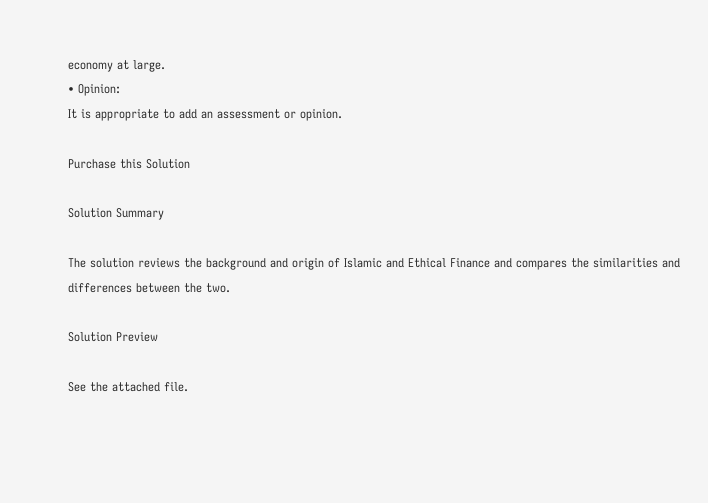economy at large.
• Opinion:
It is appropriate to add an assessment or opinion.

Purchase this Solution

Solution Summary

The solution reviews the background and origin of Islamic and Ethical Finance and compares the similarities and differences between the two.

Solution Preview

See the attached file.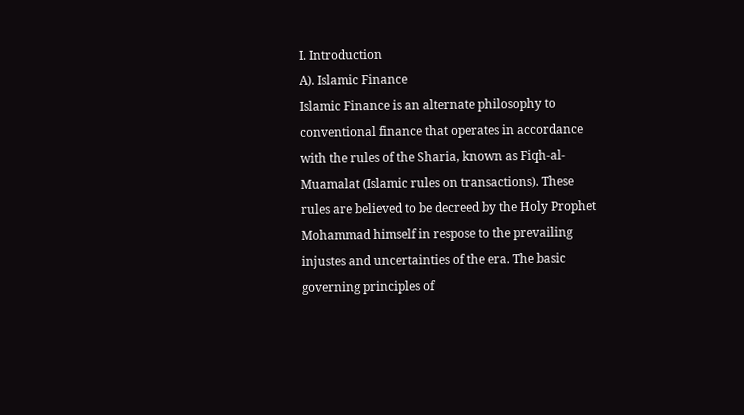I. Introduction
A). Islamic Finance
Islamic Finance is an alternate philosophy to conventional finance that operates in accordance with the rules of the Sharia, known as Fiqh-al-Muamalat (Islamic rules on transactions). These rules are believed to be decreed by the Holy Prophet Mohammad himself in respose to the prevailing injustes and uncertainties of the era. The basic governing principles of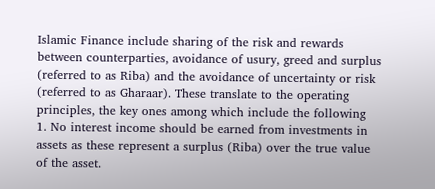Islamic Finance include sharing of the risk and rewards between counterparties, avoidance of usury, greed and surplus (referred to as Riba) and the avoidance of uncertainty or risk (referred to as Gharaar). These translate to the operating principles, the key ones among which include the following
1. No interest income should be earned from investments in assets as these represent a surplus (Riba) over the true value of the asset.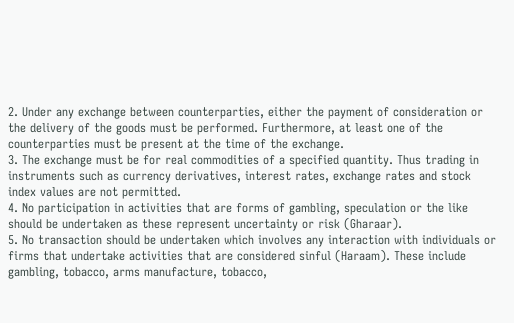2. Under any exchange between counterparties, either the payment of consideration or the delivery of the goods must be performed. Furthermore, at least one of the counterparties must be present at the time of the exchange.
3. The exchange must be for real commodities of a specified quantity. Thus trading in instruments such as currency derivatives, interest rates, exchange rates and stock index values are not permitted.
4. No participation in activities that are forms of gambling, speculation or the like should be undertaken as these represent uncertainty or risk (Gharaar).
5. No transaction should be undertaken which involves any interaction with individuals or firms that undertake activities that are considered sinful (Haraam). These include gambling, tobacco, arms manufacture, tobacco,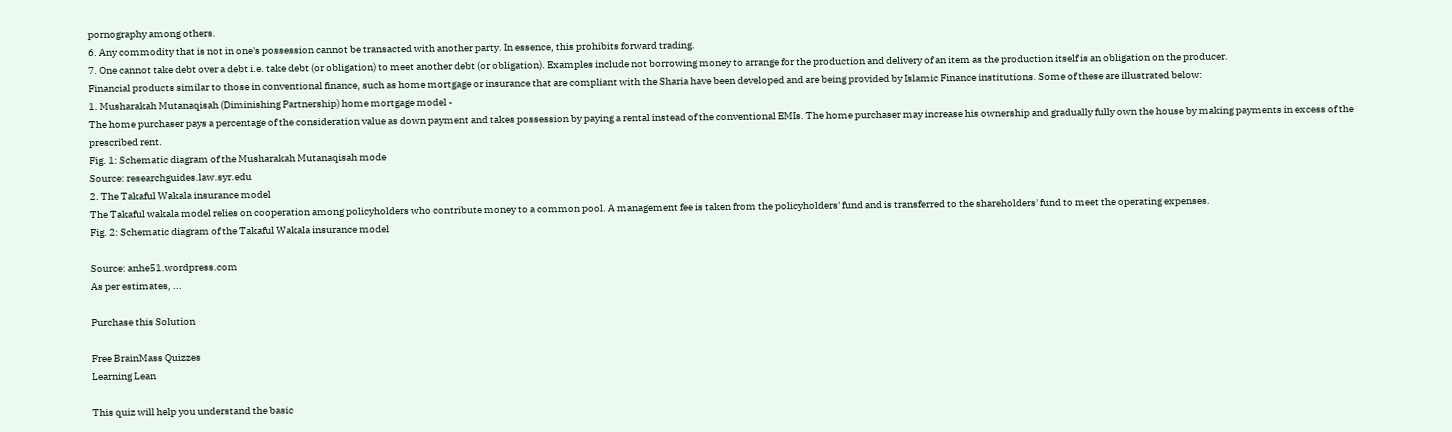pornography among others.
6. Any commodity that is not in one's possession cannot be transacted with another party. In essence, this prohibits forward trading.
7. One cannot take debt over a debt i.e. take debt (or obligation) to meet another debt (or obligation). Examples include not borrowing money to arrange for the production and delivery of an item as the production itself is an obligation on the producer.
Financial products similar to those in conventional finance, such as home mortgage or insurance that are compliant with the Sharia have been developed and are being provided by Islamic Finance institutions. Some of these are illustrated below:
1. Musharakah Mutanaqisah (Diminishing Partnership) home mortgage model -
The home purchaser pays a percentage of the consideration value as down payment and takes possession by paying a rental instead of the conventional EMIs. The home purchaser may increase his ownership and gradually fully own the house by making payments in excess of the prescribed rent.
Fig. 1: Schematic diagram of the Musharakah Mutanaqisah mode
Source: researchguides.law.syr.edu
2. The Takaful Wakala insurance model
The Takaful wakala model relies on cooperation among policyholders who contribute money to a common pool. A management fee is taken from the policyholders' fund and is transferred to the shareholders' fund to meet the operating expenses.
Fig. 2: Schematic diagram of the Takaful Wakala insurance model

Source: anhe51.wordpress.com
As per estimates, ...

Purchase this Solution

Free BrainMass Quizzes
Learning Lean

This quiz will help you understand the basic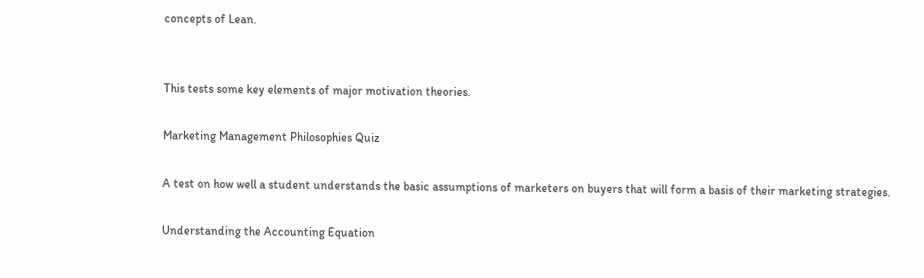concepts of Lean.


This tests some key elements of major motivation theories.

Marketing Management Philosophies Quiz

A test on how well a student understands the basic assumptions of marketers on buyers that will form a basis of their marketing strategies.

Understanding the Accounting Equation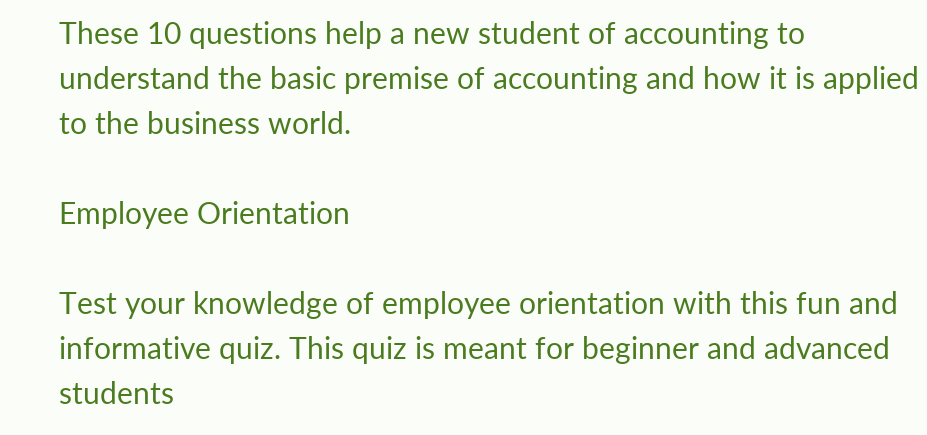These 10 questions help a new student of accounting to understand the basic premise of accounting and how it is applied to the business world.

Employee Orientation

Test your knowledge of employee orientation with this fun and informative quiz. This quiz is meant for beginner and advanced students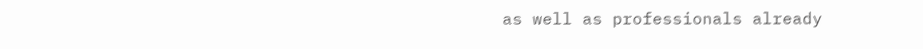as well as professionals already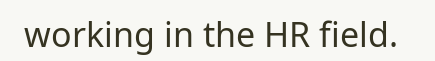working in the HR field.